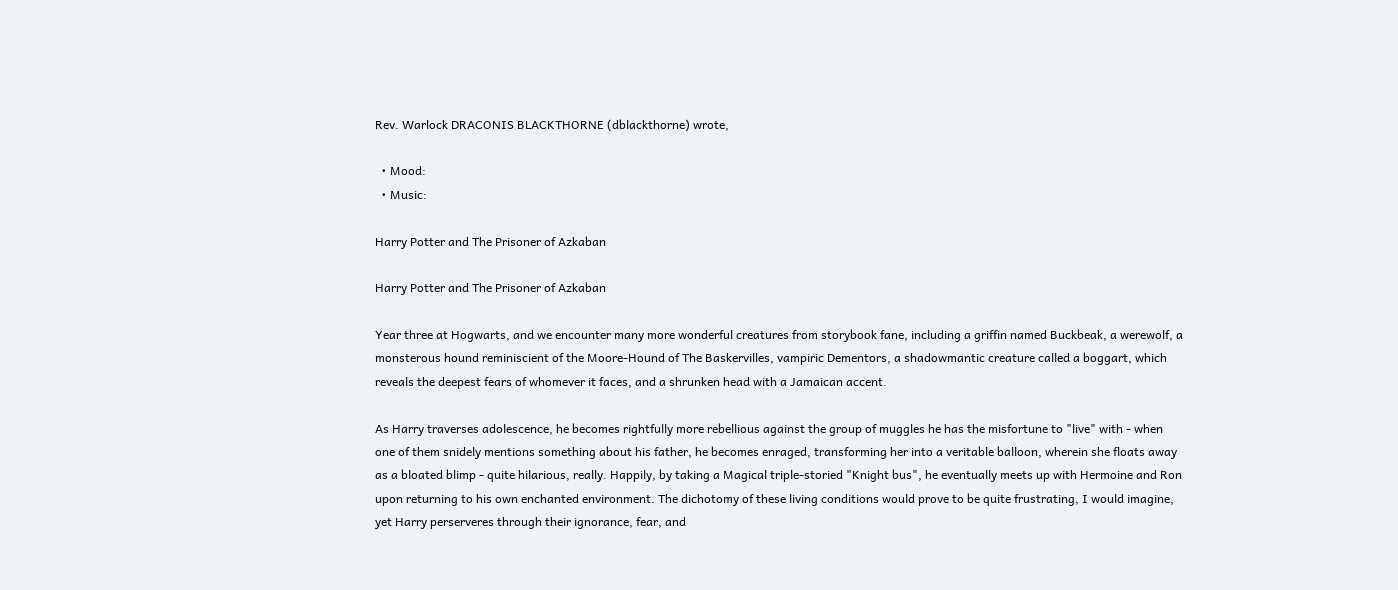Rev. Warlock DRACONIS BLACKTHORNE (dblackthorne) wrote,

  • Mood:
  • Music:

Harry Potter and The Prisoner of Azkaban

Harry Potter and The Prisoner of Azkaban

Year three at Hogwarts, and we encounter many more wonderful creatures from storybook fane, including a griffin named Buckbeak, a werewolf, a monsterous hound reminiscient of the Moore-Hound of The Baskervilles, vampiric Dementors, a shadowmantic creature called a boggart, which reveals the deepest fears of whomever it faces, and a shrunken head with a Jamaican accent.

As Harry traverses adolescence, he becomes rightfully more rebellious against the group of muggles he has the misfortune to "live" with - when one of them snidely mentions something about his father, he becomes enraged, transforming her into a veritable balloon, wherein she floats away as a bloated blimp - quite hilarious, really. Happily, by taking a Magical triple-storied "Knight bus", he eventually meets up with Hermoine and Ron upon returning to his own enchanted environment. The dichotomy of these living conditions would prove to be quite frustrating, I would imagine, yet Harry perserveres through their ignorance, fear, and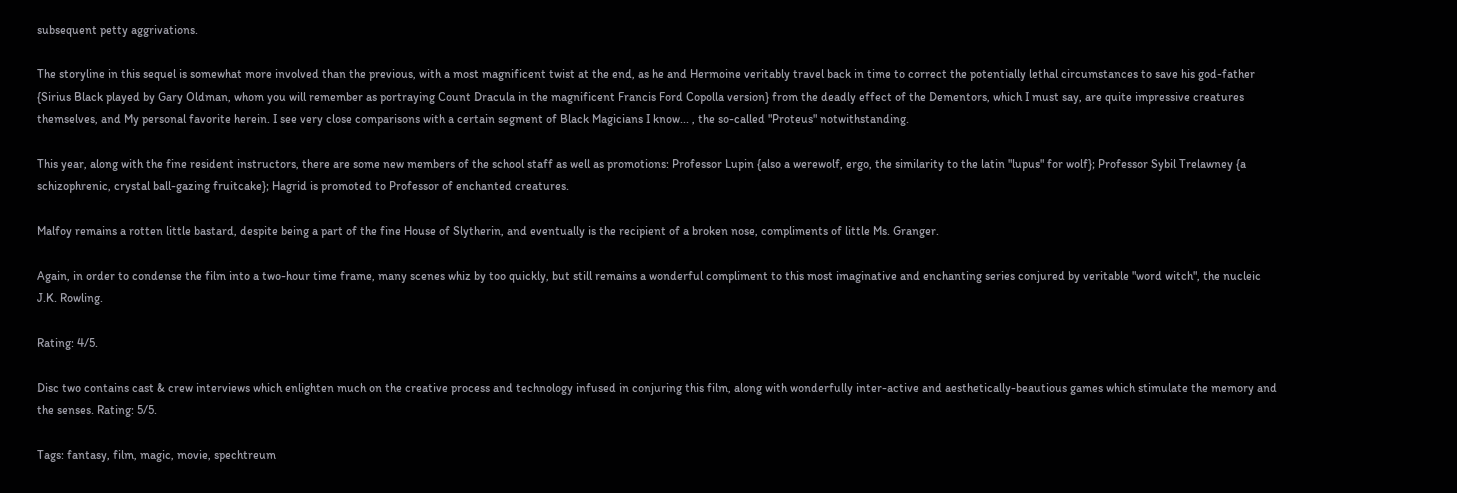subsequent petty aggrivations.

The storyline in this sequel is somewhat more involved than the previous, with a most magnificent twist at the end, as he and Hermoine veritably travel back in time to correct the potentially lethal circumstances to save his god-father {Sirius Black played by Gary Oldman, whom you will remember as portraying Count Dracula in the magnificent Francis Ford Copolla version} from the deadly effect of the Dementors, which I must say, are quite impressive creatures themselves, and My personal favorite herein. I see very close comparisons with a certain segment of Black Magicians I know... , the so-called "Proteus" notwithstanding.

This year, along with the fine resident instructors, there are some new members of the school staff as well as promotions: Professor Lupin {also a werewolf, ergo, the similarity to the latin "lupus" for wolf}; Professor Sybil Trelawney {a schizophrenic, crystal ball-gazing fruitcake}; Hagrid is promoted to Professor of enchanted creatures.

Malfoy remains a rotten little bastard, despite being a part of the fine House of Slytherin, and eventually is the recipient of a broken nose, compliments of little Ms. Granger.

Again, in order to condense the film into a two-hour time frame, many scenes whiz by too quickly, but still remains a wonderful compliment to this most imaginative and enchanting series conjured by veritable "word witch", the nucleic J.K. Rowling.

Rating: 4/5.

Disc two contains cast & crew interviews which enlighten much on the creative process and technology infused in conjuring this film, along with wonderfully inter-active and aesthetically-beautious games which stimulate the memory and the senses. Rating: 5/5.

Tags: fantasy, film, magic, movie, spechtreum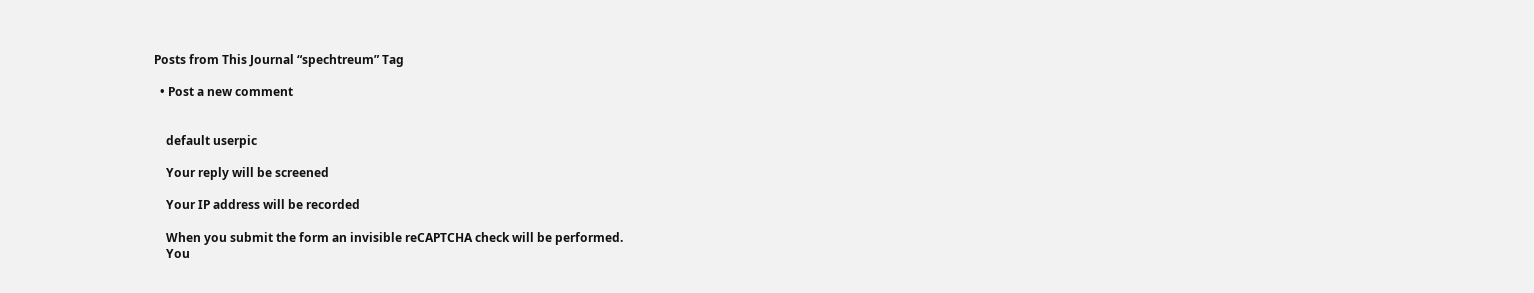Posts from This Journal “spechtreum” Tag

  • Post a new comment


    default userpic

    Your reply will be screened

    Your IP address will be recorded

    When you submit the form an invisible reCAPTCHA check will be performed.
    You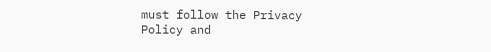must follow the Privacy Policy and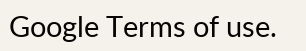Google Terms of use.